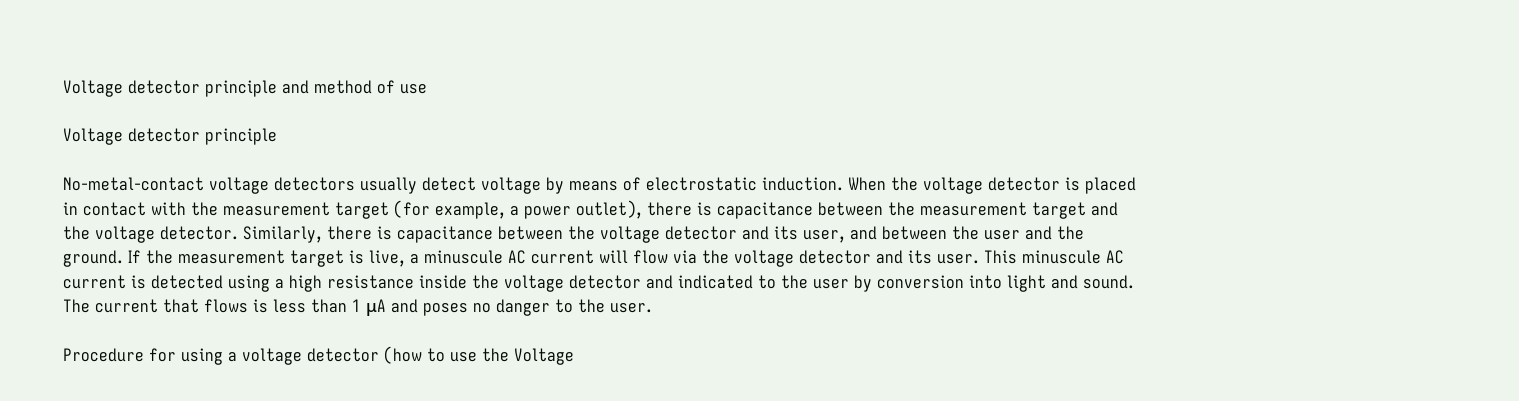Voltage detector principle and method of use

Voltage detector principle

No-metal-contact voltage detectors usually detect voltage by means of electrostatic induction. When the voltage detector is placed in contact with the measurement target (for example, a power outlet), there is capacitance between the measurement target and the voltage detector. Similarly, there is capacitance between the voltage detector and its user, and between the user and the ground. If the measurement target is live, a minuscule AC current will flow via the voltage detector and its user. This minuscule AC current is detected using a high resistance inside the voltage detector and indicated to the user by conversion into light and sound. The current that flows is less than 1 μA and poses no danger to the user.

Procedure for using a voltage detector (how to use the Voltage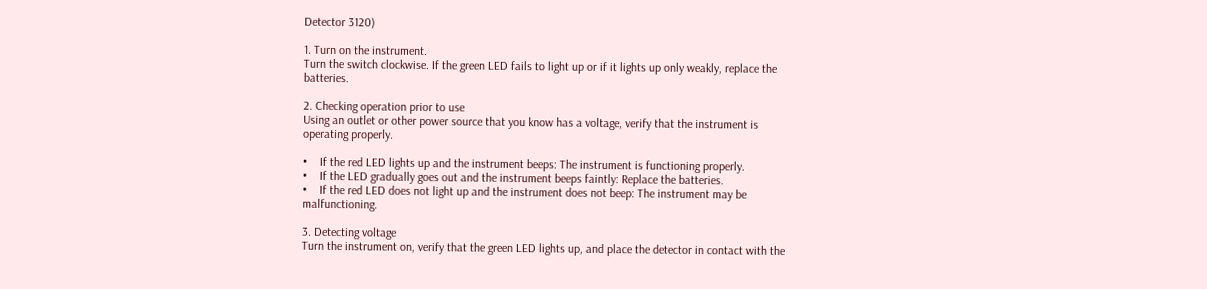Detector 3120)

1. Turn on the instrument.
Turn the switch clockwise. If the green LED fails to light up or if it lights up only weakly, replace the batteries.

2. Checking operation prior to use
Using an outlet or other power source that you know has a voltage, verify that the instrument is operating properly.

•    If the red LED lights up and the instrument beeps: The instrument is functioning properly.
•    If the LED gradually goes out and the instrument beeps faintly: Replace the batteries.
•    If the red LED does not light up and the instrument does not beep: The instrument may be malfunctioning.

3. Detecting voltage
Turn the instrument on, verify that the green LED lights up, and place the detector in contact with the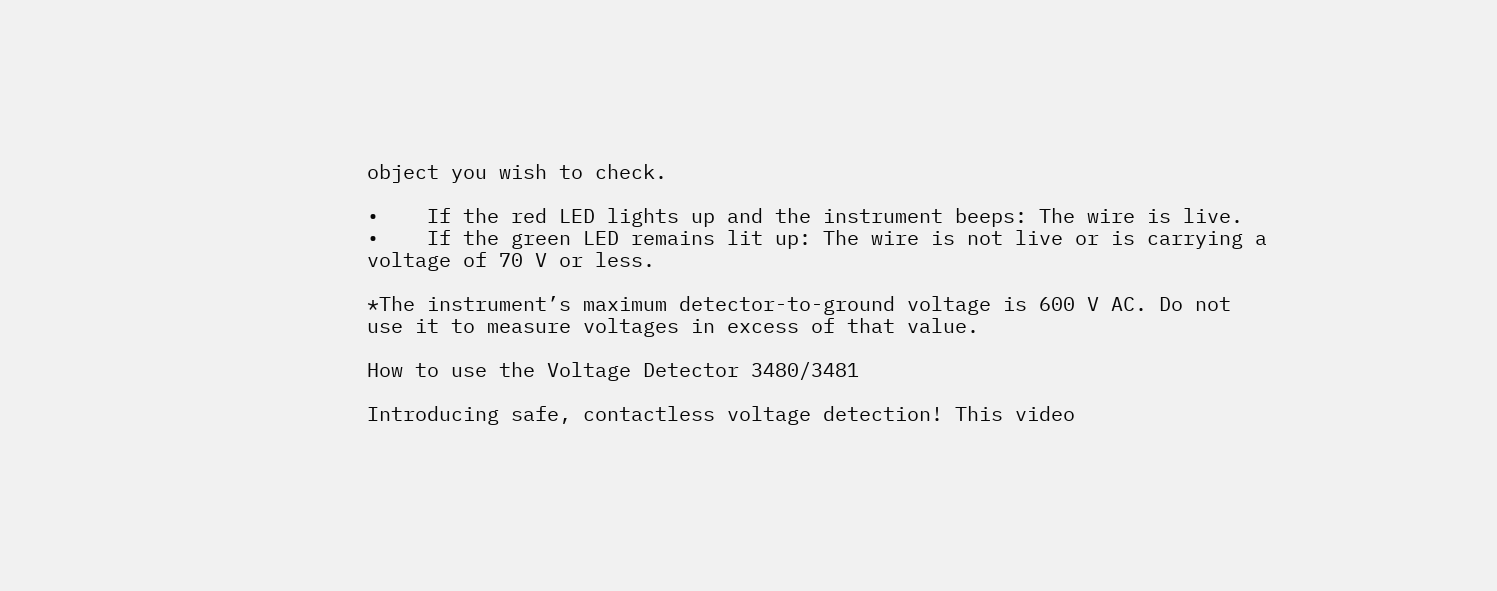object you wish to check.

•    If the red LED lights up and the instrument beeps: The wire is live.
•    If the green LED remains lit up: The wire is not live or is carrying a voltage of 70 V or less.

*The instrument’s maximum detector-to-ground voltage is 600 V AC. Do not use it to measure voltages in excess of that value.

How to use the Voltage Detector 3480/3481

Introducing safe, contactless voltage detection! This video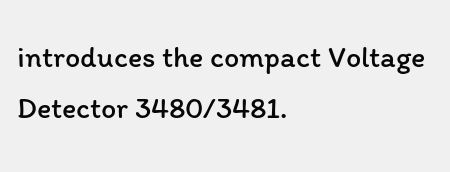introduces the compact Voltage Detector 3480/3481.